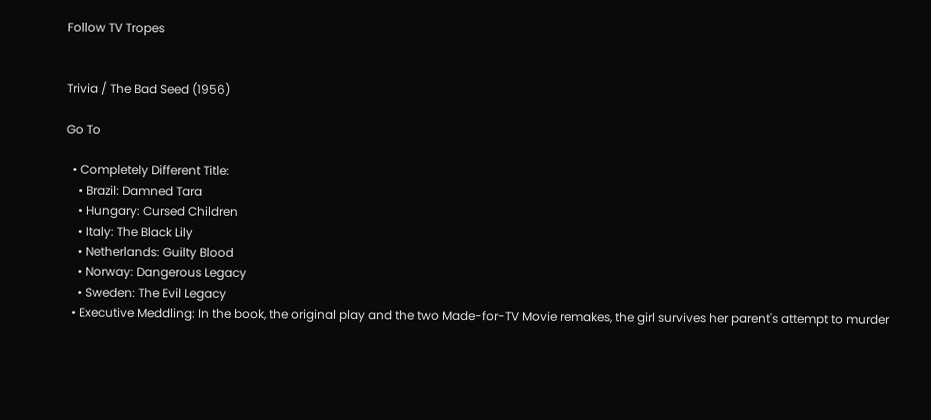Follow TV Tropes


Trivia / The Bad Seed (1956)

Go To

  • Completely Different Title:
    • Brazil: Damned Tara
    • Hungary: Cursed Children
    • Italy: The Black Lily
    • Netherlands: Guilty Blood
    • Norway: Dangerous Legacy
    • Sweden: The Evil Legacy
  • Executive Meddling: In the book, the original play and the two Made-for-TV Movie remakes, the girl survives her parent's attempt to murder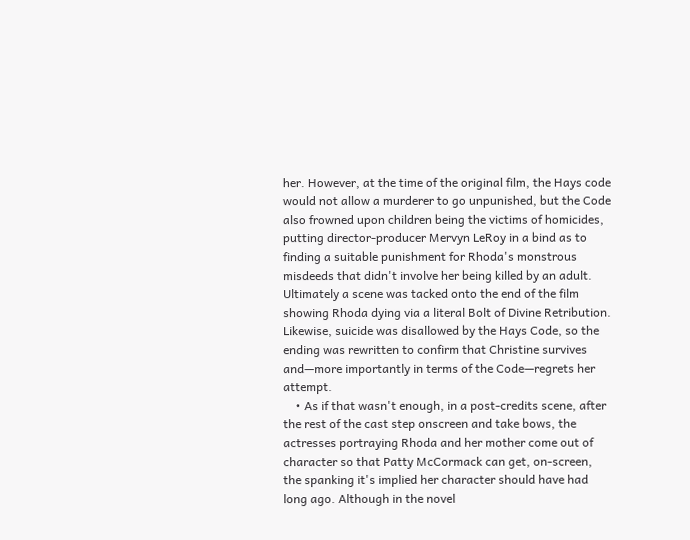her. However, at the time of the original film, the Hays code would not allow a murderer to go unpunished, but the Code also frowned upon children being the victims of homicides, putting director-producer Mervyn LeRoy in a bind as to finding a suitable punishment for Rhoda's monstrous misdeeds that didn't involve her being killed by an adult. Ultimately a scene was tacked onto the end of the film showing Rhoda dying via a literal Bolt of Divine Retribution. Likewise, suicide was disallowed by the Hays Code, so the ending was rewritten to confirm that Christine survives and—more importantly in terms of the Code—regrets her attempt.
    • As if that wasn't enough, in a post-credits scene, after the rest of the cast step onscreen and take bows, the actresses portraying Rhoda and her mother come out of character so that Patty McCormack can get, on-screen, the spanking it's implied her character should have had long ago. Although in the novel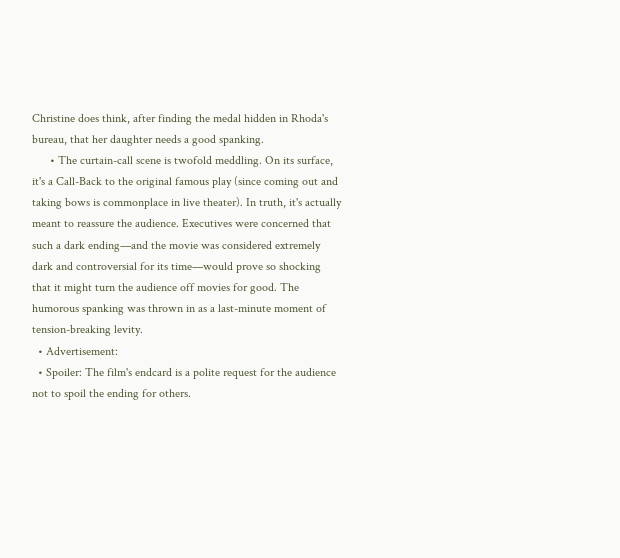Christine does think, after finding the medal hidden in Rhoda's bureau, that her daughter needs a good spanking.
      • The curtain-call scene is twofold meddling. On its surface, it's a Call-Back to the original famous play (since coming out and taking bows is commonplace in live theater). In truth, it's actually meant to reassure the audience. Executives were concerned that such a dark ending—and the movie was considered extremely dark and controversial for its time—would prove so shocking that it might turn the audience off movies for good. The humorous spanking was thrown in as a last-minute moment of tension-breaking levity.
  • Advertisement:
  • Spoiler: The film's endcard is a polite request for the audience not to spoil the ending for others.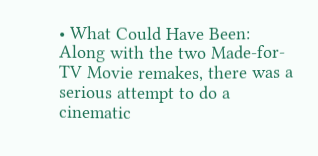• What Could Have Been: Along with the two Made-for-TV Movie remakes, there was a serious attempt to do a cinematic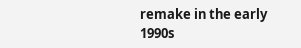remake in the early 1990s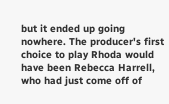but it ended up going nowhere. The producer's first choice to play Rhoda would have been Rebecca Harrell, who had just come off of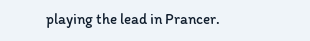playing the lead in Prancer.